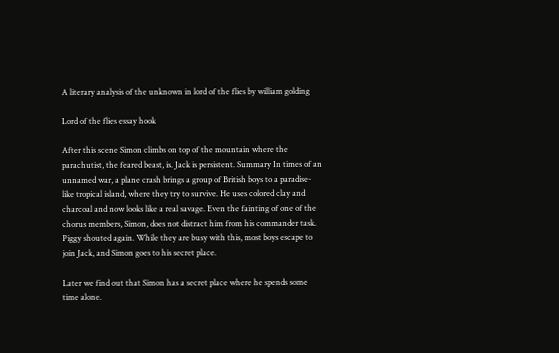A literary analysis of the unknown in lord of the flies by william golding

Lord of the flies essay hook

After this scene Simon climbs on top of the mountain where the parachutist, the feared beast, is. Jack is persistent. Summary In times of an unnamed war, a plane crash brings a group of British boys to a paradise-like tropical island, where they try to survive. He uses colored clay and charcoal and now looks like a real savage. Even the fainting of one of the chorus members, Simon, does not distract him from his commander task. Piggy shouted again. While they are busy with this, most boys escape to join Jack, and Simon goes to his secret place.

Later we find out that Simon has a secret place where he spends some time alone.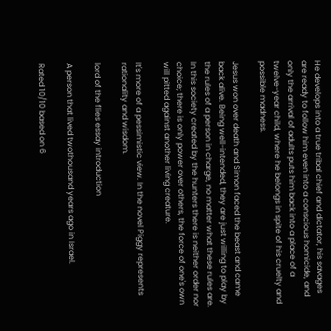He develops into a true tribal chief and dictator, his savages are ready to follow him even into a conscious homicide, and only the arrival of adults puts him back into a place of a twelve-year child, where he belongs in spite of his cruelty and possible madness.

Jesus won over death and Simon faced the beast and came back alive. Being well-intended, they are just willing to play by the rules of a person in charge, no matter what these rules are. In this society created by the hunters there is neither order nor choice; there is only power over others, the force of one's own will pitted against another living creature.

It's more of a pessimistic view. In the novel Piggy represents rationality and wisdom.

lord of the flies essay introduction

A person that lived twothousand years ago in Israel.

Rated 10/10 based on 6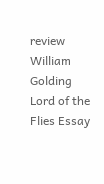review
William Golding Lord of the Flies Essay